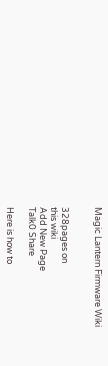Magic Lantern Firmware Wiki


328pages on
this wiki
Add New Page
Talk0 Share

Here is how to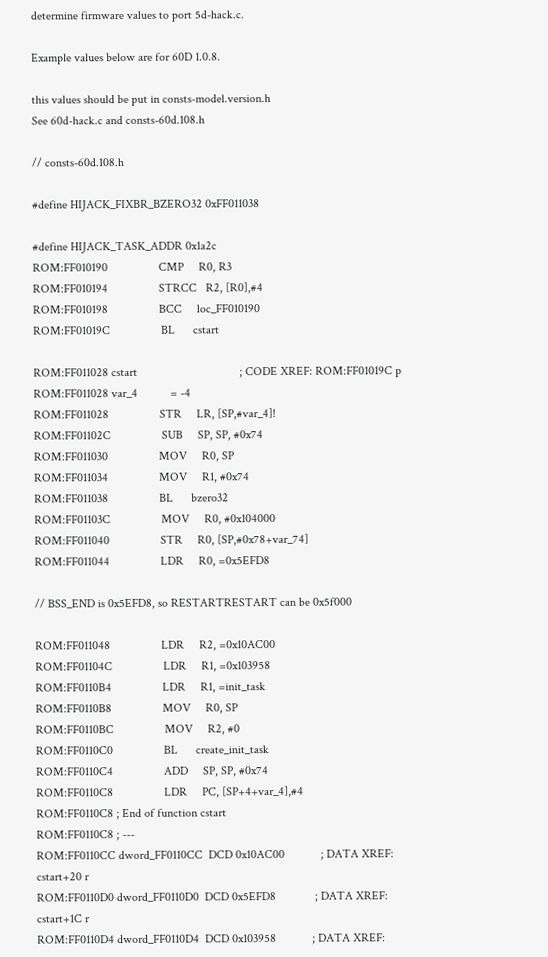determine firmware values to port 5d-hack.c.

Example values below are for 60D 1.0.8.

this values should be put in consts-model.version.h
See 60d-hack.c and consts-60d.108.h

// consts-60d.108.h

#define HIJACK_FIXBR_BZERO32 0xFF011038

#define HIJACK_TASK_ADDR 0x1a2c
ROM:FF010190                 CMP     R0, R3
ROM:FF010194                 STRCC   R2, [R0],#4
ROM:FF010198                 BCC     loc_FF010190
ROM:FF01019C                 BL      cstart

ROM:FF011028 cstart                                  ; CODE XREF: ROM:FF01019C p
ROM:FF011028 var_4           = -4
ROM:FF011028                 STR     LR, [SP,#var_4]!
ROM:FF01102C                 SUB     SP, SP, #0x74
ROM:FF011030                 MOV     R0, SP
ROM:FF011034                 MOV     R1, #0x74
ROM:FF011038                 BL      bzero32
ROM:FF01103C                 MOV     R0, #0x104000
ROM:FF011040                 STR     R0, [SP,#0x78+var_74]
ROM:FF011044                 LDR     R0, =0x5EFD8

// BSS_END is 0x5EFD8, so RESTARTRESTART can be 0x5f000

ROM:FF011048                 LDR     R2, =0x10AC00
ROM:FF01104C                 LDR     R1, =0x103958
ROM:FF0110B4                 LDR     R1, =init_task
ROM:FF0110B8                 MOV     R0, SP
ROM:FF0110BC                 MOV     R2, #0
ROM:FF0110C0                 BL      create_init_task
ROM:FF0110C4                 ADD     SP, SP, #0x74
ROM:FF0110C8                 LDR     PC, [SP+4+var_4],#4
ROM:FF0110C8 ; End of function cstart
ROM:FF0110C8 ; ---
ROM:FF0110CC dword_FF0110CC  DCD 0x10AC00            ; DATA XREF: cstart+20 r
ROM:FF0110D0 dword_FF0110D0  DCD 0x5EFD8             ; DATA XREF: cstart+1C r
ROM:FF0110D4 dword_FF0110D4  DCD 0x103958            ; DATA XREF: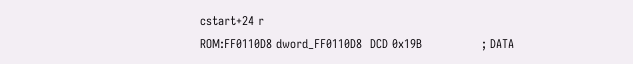cstart+24 r
ROM:FF0110D8 dword_FF0110D8  DCD 0x19B               ; DATA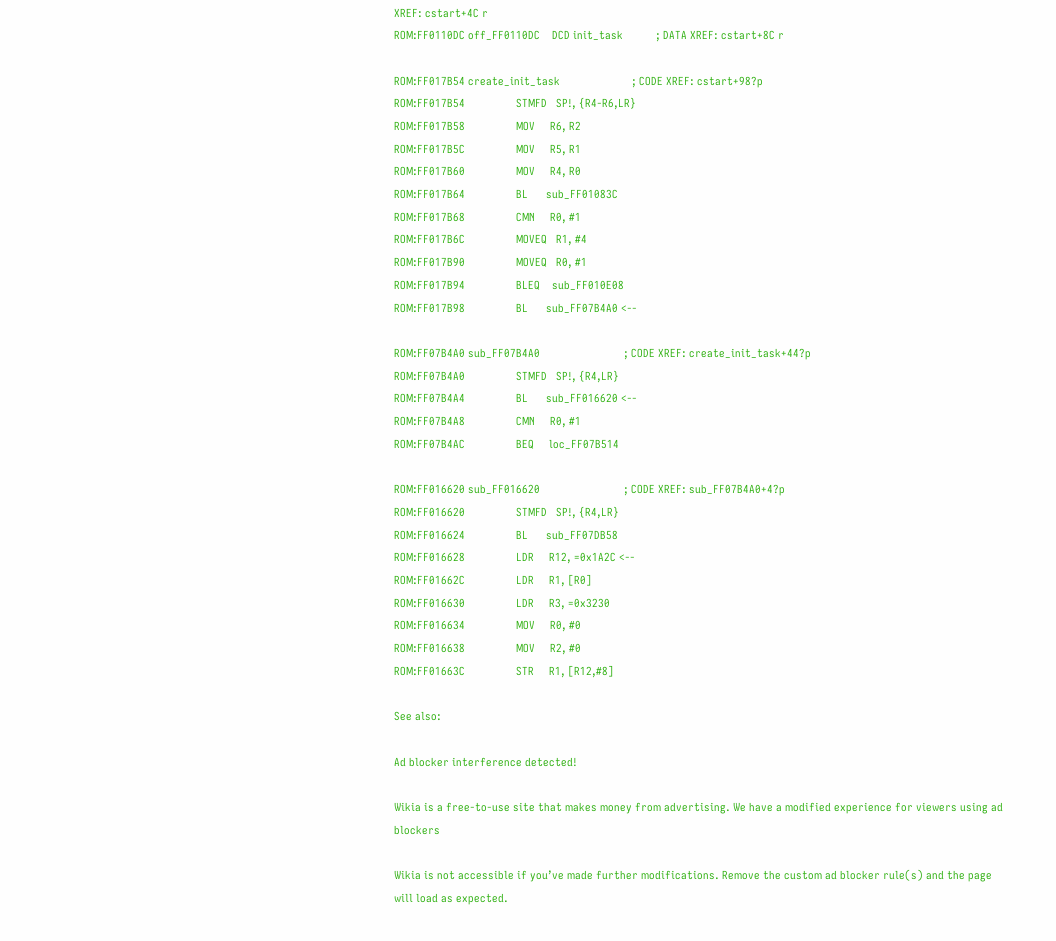XREF: cstart+4C r
ROM:FF0110DC off_FF0110DC    DCD init_task           ; DATA XREF: cstart+8C r

ROM:FF017B54 create_init_task                        ; CODE XREF: cstart+98?p
ROM:FF017B54                 STMFD   SP!, {R4-R6,LR}
ROM:FF017B58                 MOV     R6, R2
ROM:FF017B5C                 MOV     R5, R1
ROM:FF017B60                 MOV     R4, R0
ROM:FF017B64                 BL      sub_FF01083C
ROM:FF017B68                 CMN     R0, #1
ROM:FF017B6C                 MOVEQ   R1, #4
ROM:FF017B90                 MOVEQ   R0, #1
ROM:FF017B94                 BLEQ    sub_FF010E08
ROM:FF017B98                 BL      sub_FF07B4A0 <--

ROM:FF07B4A0 sub_FF07B4A0                            ; CODE XREF: create_init_task+44?p
ROM:FF07B4A0                 STMFD   SP!, {R4,LR}
ROM:FF07B4A4                 BL      sub_FF016620 <--
ROM:FF07B4A8                 CMN     R0, #1
ROM:FF07B4AC                 BEQ     loc_FF07B514

ROM:FF016620 sub_FF016620                            ; CODE XREF: sub_FF07B4A0+4?p
ROM:FF016620                 STMFD   SP!, {R4,LR}
ROM:FF016624                 BL      sub_FF07DB58
ROM:FF016628                 LDR     R12, =0x1A2C <--
ROM:FF01662C                 LDR     R1, [R0]
ROM:FF016630                 LDR     R3, =0x3230
ROM:FF016634                 MOV     R0, #0
ROM:FF016638                 MOV     R2, #0
ROM:FF01663C                 STR     R1, [R12,#8]

See also:

Ad blocker interference detected!

Wikia is a free-to-use site that makes money from advertising. We have a modified experience for viewers using ad blockers

Wikia is not accessible if you’ve made further modifications. Remove the custom ad blocker rule(s) and the page will load as expected.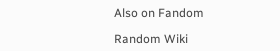Also on Fandom

Random Wiki